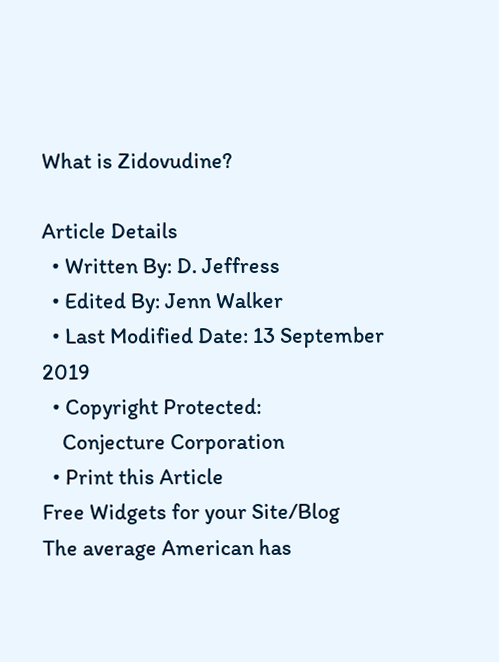What is Zidovudine?

Article Details
  • Written By: D. Jeffress
  • Edited By: Jenn Walker
  • Last Modified Date: 13 September 2019
  • Copyright Protected:
    Conjecture Corporation
  • Print this Article
Free Widgets for your Site/Blog
The average American has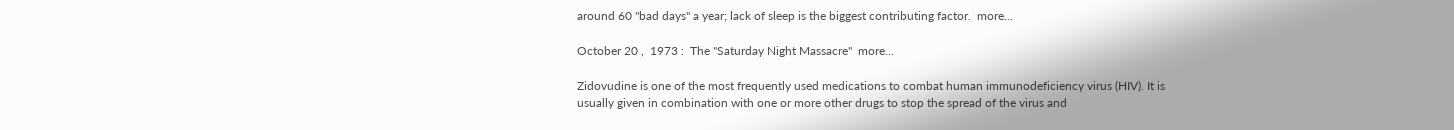around 60 "bad days" a year; lack of sleep is the biggest contributing factor.  more...

October 20 ,  1973 :  The "Saturday Night Massacre"  more...

Zidovudine is one of the most frequently used medications to combat human immunodeficiency virus (HIV). It is usually given in combination with one or more other drugs to stop the spread of the virus and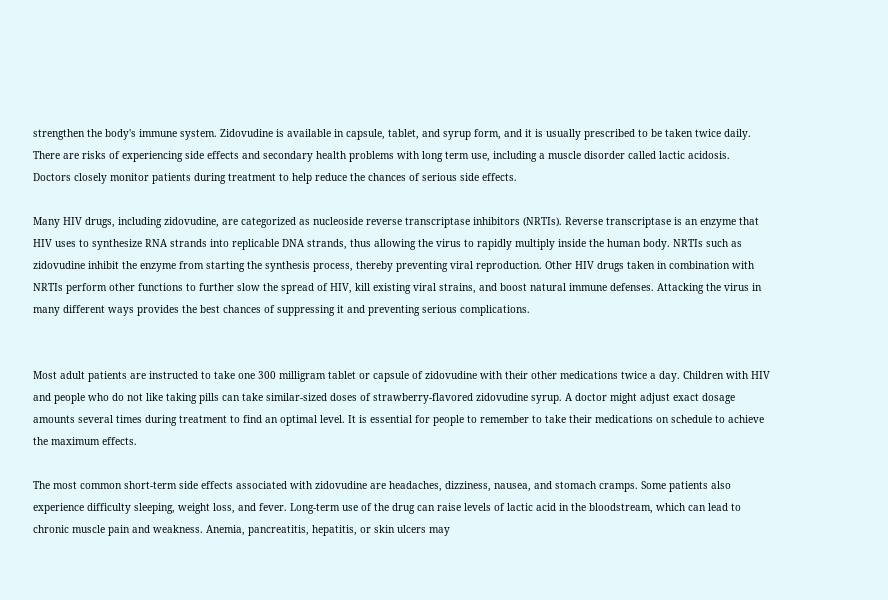strengthen the body's immune system. Zidovudine is available in capsule, tablet, and syrup form, and it is usually prescribed to be taken twice daily. There are risks of experiencing side effects and secondary health problems with long term use, including a muscle disorder called lactic acidosis. Doctors closely monitor patients during treatment to help reduce the chances of serious side effects.

Many HIV drugs, including zidovudine, are categorized as nucleoside reverse transcriptase inhibitors (NRTIs). Reverse transcriptase is an enzyme that HIV uses to synthesize RNA strands into replicable DNA strands, thus allowing the virus to rapidly multiply inside the human body. NRTIs such as zidovudine inhibit the enzyme from starting the synthesis process, thereby preventing viral reproduction. Other HIV drugs taken in combination with NRTIs perform other functions to further slow the spread of HIV, kill existing viral strains, and boost natural immune defenses. Attacking the virus in many different ways provides the best chances of suppressing it and preventing serious complications.


Most adult patients are instructed to take one 300 milligram tablet or capsule of zidovudine with their other medications twice a day. Children with HIV and people who do not like taking pills can take similar-sized doses of strawberry-flavored zidovudine syrup. A doctor might adjust exact dosage amounts several times during treatment to find an optimal level. It is essential for people to remember to take their medications on schedule to achieve the maximum effects.

The most common short-term side effects associated with zidovudine are headaches, dizziness, nausea, and stomach cramps. Some patients also experience difficulty sleeping, weight loss, and fever. Long-term use of the drug can raise levels of lactic acid in the bloodstream, which can lead to chronic muscle pain and weakness. Anemia, pancreatitis, hepatitis, or skin ulcers may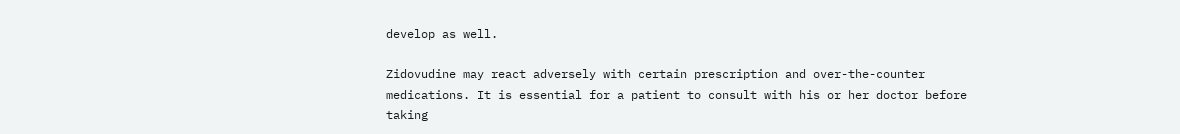develop as well.

Zidovudine may react adversely with certain prescription and over-the-counter medications. It is essential for a patient to consult with his or her doctor before taking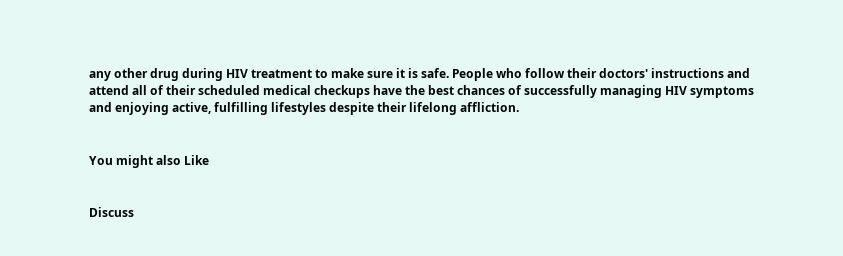any other drug during HIV treatment to make sure it is safe. People who follow their doctors' instructions and attend all of their scheduled medical checkups have the best chances of successfully managing HIV symptoms and enjoying active, fulfilling lifestyles despite their lifelong affliction.


You might also Like


Discuss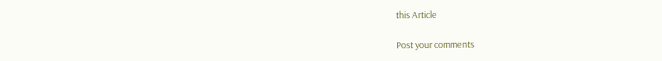this Article

Post your comments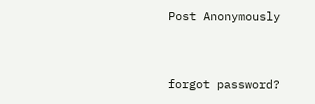Post Anonymously


forgot password?